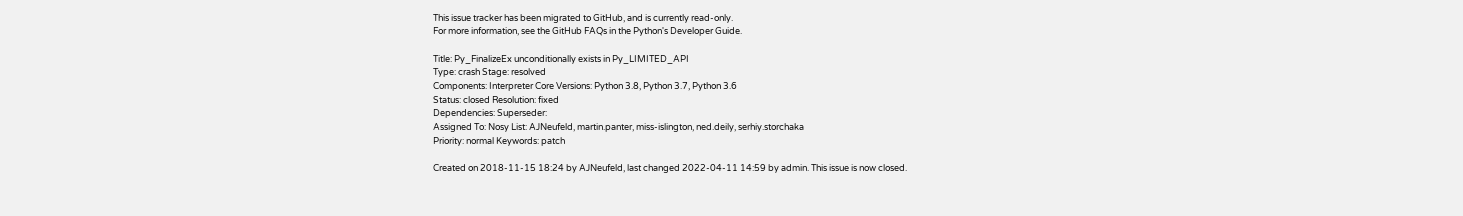This issue tracker has been migrated to GitHub, and is currently read-only.
For more information, see the GitHub FAQs in the Python's Developer Guide.

Title: Py_FinalizeEx unconditionally exists in Py_LIMITED_API
Type: crash Stage: resolved
Components: Interpreter Core Versions: Python 3.8, Python 3.7, Python 3.6
Status: closed Resolution: fixed
Dependencies: Superseder:
Assigned To: Nosy List: AJNeufeld, martin.panter, miss-islington, ned.deily, serhiy.storchaka
Priority: normal Keywords: patch

Created on 2018-11-15 18:24 by AJNeufeld, last changed 2022-04-11 14:59 by admin. This issue is now closed.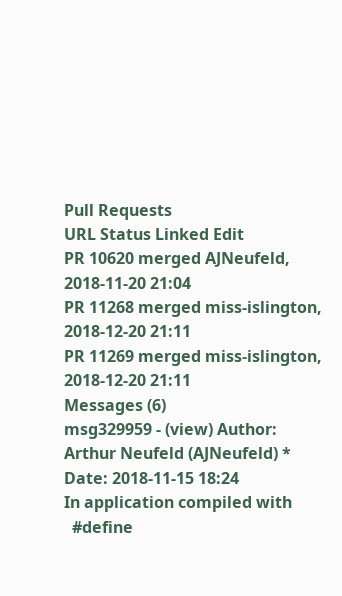Pull Requests
URL Status Linked Edit
PR 10620 merged AJNeufeld, 2018-11-20 21:04
PR 11268 merged miss-islington, 2018-12-20 21:11
PR 11269 merged miss-islington, 2018-12-20 21:11
Messages (6)
msg329959 - (view) Author: Arthur Neufeld (AJNeufeld) * Date: 2018-11-15 18:24
In application compiled with
  #define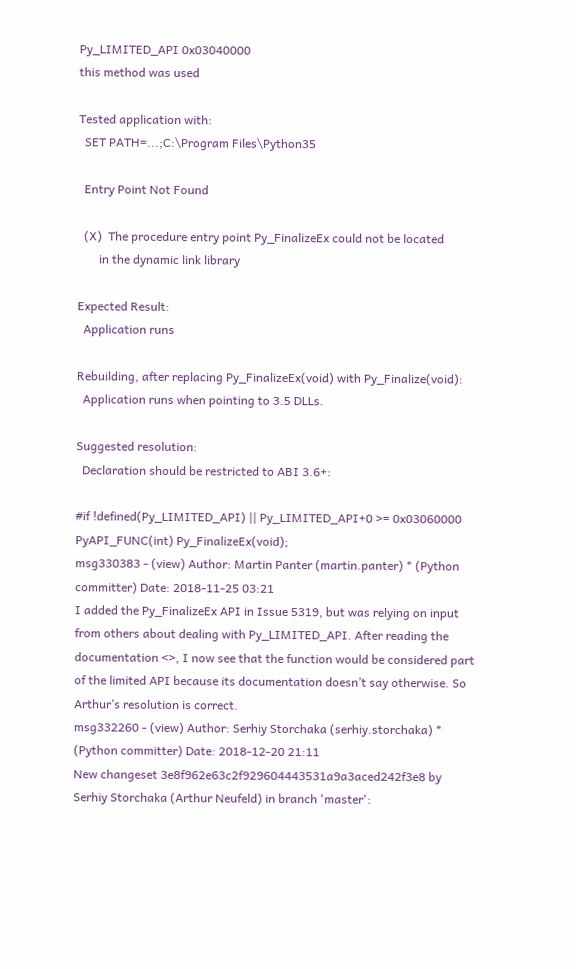Py_LIMITED_API 0x03040000
this method was used

Tested application with:
  SET PATH=...;C:\Program Files\Python35

  Entry Point Not Found

  (X)  The procedure entry point Py_FinalizeEx could not be located
       in the dynamic link library

Expected Result:
  Application runs

Rebuilding, after replacing Py_FinalizeEx(void) with Py_Finalize(void):
  Application runs when pointing to 3.5 DLLs.

Suggested resolution:
  Declaration should be restricted to ABI 3.6+:

#if !defined(Py_LIMITED_API) || Py_LIMITED_API+0 >= 0x03060000
PyAPI_FUNC(int) Py_FinalizeEx(void);
msg330383 - (view) Author: Martin Panter (martin.panter) * (Python committer) Date: 2018-11-25 03:21
I added the Py_FinalizeEx API in Issue 5319, but was relying on input from others about dealing with Py_LIMITED_API. After reading the documentation <>, I now see that the function would be considered part of the limited API because its documentation doesn’t say otherwise. So Arthur’s resolution is correct.
msg332260 - (view) Author: Serhiy Storchaka (serhiy.storchaka) * (Python committer) Date: 2018-12-20 21:11
New changeset 3e8f962e63c2f929604443531a9a3aced242f3e8 by Serhiy Storchaka (Arthur Neufeld) in branch 'master':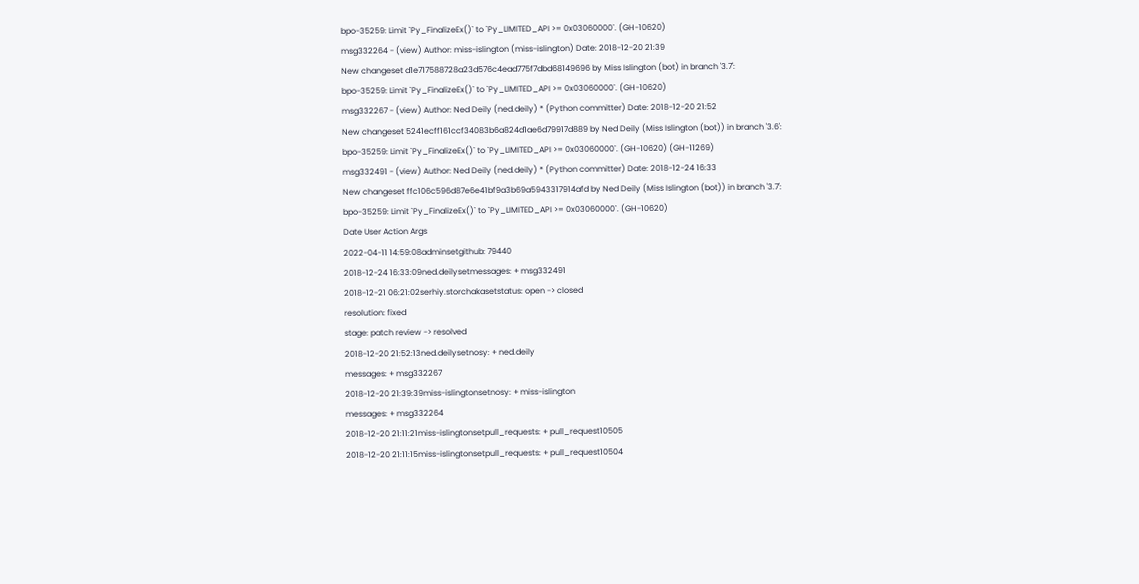bpo-35259: Limit `Py_FinalizeEx()` to `Py_LIMITED_API >= 0x03060000`. (GH-10620)
msg332264 - (view) Author: miss-islington (miss-islington) Date: 2018-12-20 21:39
New changeset d1e717588728a23d576c4ead775f7dbd68149696 by Miss Islington (bot) in branch '3.7':
bpo-35259: Limit `Py_FinalizeEx()` to `Py_LIMITED_API >= 0x03060000`. (GH-10620)
msg332267 - (view) Author: Ned Deily (ned.deily) * (Python committer) Date: 2018-12-20 21:52
New changeset 5241ecff161ccf34083b6a824d1ae6d79917d889 by Ned Deily (Miss Islington (bot)) in branch '3.6':
bpo-35259: Limit `Py_FinalizeEx()` to `Py_LIMITED_API >= 0x03060000`. (GH-10620) (GH-11269)
msg332491 - (view) Author: Ned Deily (ned.deily) * (Python committer) Date: 2018-12-24 16:33
New changeset ffc106c596d87e6e41bf9a3b69a5943317914afd by Ned Deily (Miss Islington (bot)) in branch '3.7':
bpo-35259: Limit `Py_FinalizeEx()` to `Py_LIMITED_API >= 0x03060000`. (GH-10620)
Date User Action Args
2022-04-11 14:59:08adminsetgithub: 79440
2018-12-24 16:33:09ned.deilysetmessages: + msg332491
2018-12-21 06:21:02serhiy.storchakasetstatus: open -> closed
resolution: fixed
stage: patch review -> resolved
2018-12-20 21:52:13ned.deilysetnosy: + ned.deily
messages: + msg332267
2018-12-20 21:39:39miss-islingtonsetnosy: + miss-islington
messages: + msg332264
2018-12-20 21:11:21miss-islingtonsetpull_requests: + pull_request10505
2018-12-20 21:11:15miss-islingtonsetpull_requests: + pull_request10504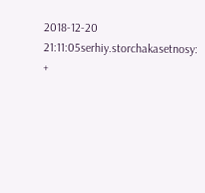2018-12-20 21:11:05serhiy.storchakasetnosy: +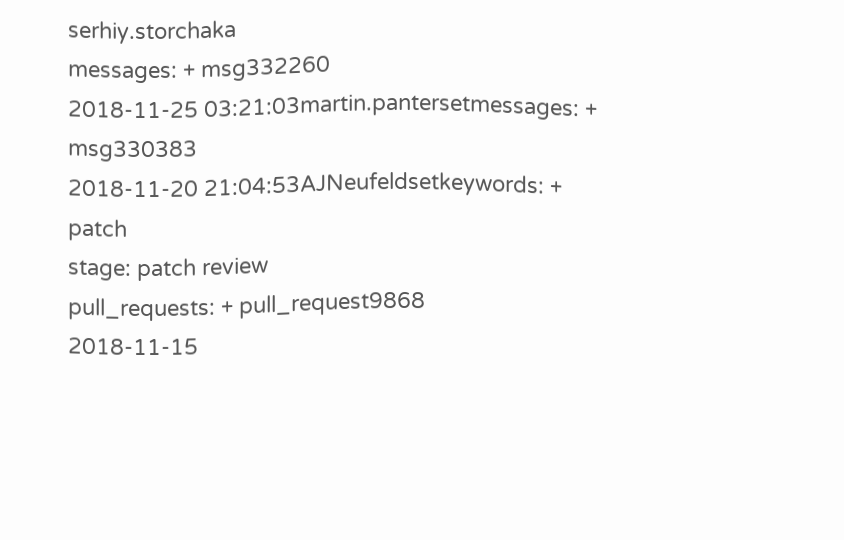serhiy.storchaka
messages: + msg332260
2018-11-25 03:21:03martin.pantersetmessages: + msg330383
2018-11-20 21:04:53AJNeufeldsetkeywords: + patch
stage: patch review
pull_requests: + pull_request9868
2018-11-15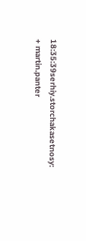18:35:39serhiy.storchakasetnosy: + martin.panter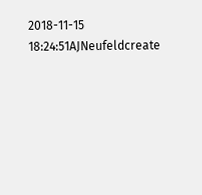2018-11-15 18:24:51AJNeufeldcreate